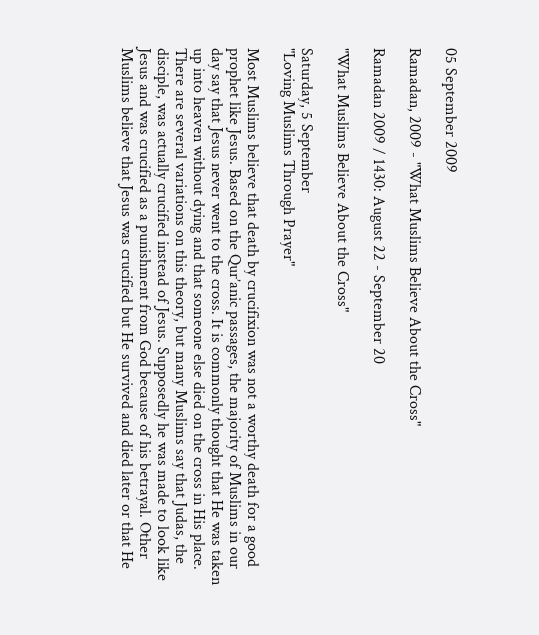05 September 2009

Ramadan, 2009 - "What Muslims Believe About the Cross"

Ramadan 2009 / 1430: August 22 - September 20

"What Muslims Believe About the Cross"

Saturday, 5 September
"Loving Muslims Through Prayer"

Most Muslims believe that death by crucifixion was not a worthy death for a good prophet like Jesus. Based on the Qur’anic passages, the majority of Muslims in our day say that Jesus never went to the cross. It is commonly thought that He was taken up into heaven without dying and that someone else died on the cross in His place. There are several variations on this theory, but many Muslims say that Judas, the disciple, was actually crucified instead of Jesus. Supposedly he was made to look like Jesus and was crucified as a punishment from God because of his betrayal. Other Muslims believe that Jesus was crucified but He survived and died later or that He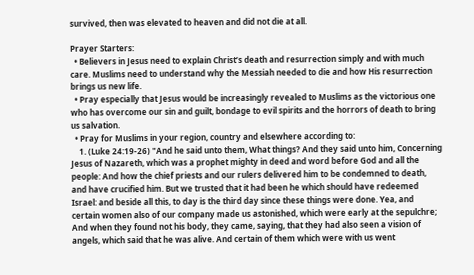survived, then was elevated to heaven and did not die at all.

Prayer Starters:
  • Believers in Jesus need to explain Christ’s death and resurrection simply and with much care. Muslims need to understand why the Messiah needed to die and how His resurrection brings us new life.
  • Pray especially that Jesus would be increasingly revealed to Muslims as the victorious one who has overcome our sin and guilt, bondage to evil spirits and the horrors of death to bring us salvation.
  • Pray for Muslims in your region, country and elsewhere according to:
    1. (Luke 24:19-26) "And he said unto them, What things? And they said unto him, Concerning Jesus of Nazareth, which was a prophet mighty in deed and word before God and all the people: And how the chief priests and our rulers delivered him to be condemned to death, and have crucified him. But we trusted that it had been he which should have redeemed Israel: and beside all this, to day is the third day since these things were done. Yea, and certain women also of our company made us astonished, which were early at the sepulchre; And when they found not his body, they came, saying, that they had also seen a vision of angels, which said that he was alive. And certain of them which were with us went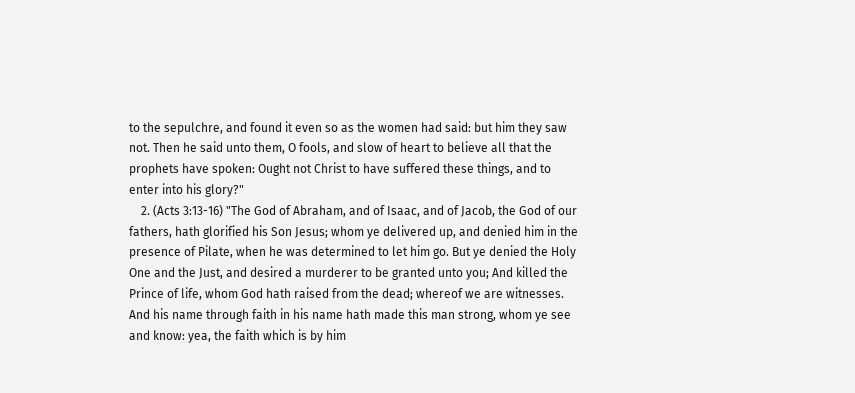to the sepulchre, and found it even so as the women had said: but him they saw not. Then he said unto them, O fools, and slow of heart to believe all that the prophets have spoken: Ought not Christ to have suffered these things, and to enter into his glory?"
    2. (Acts 3:13-16) "The God of Abraham, and of Isaac, and of Jacob, the God of our fathers, hath glorified his Son Jesus; whom ye delivered up, and denied him in the presence of Pilate, when he was determined to let him go. But ye denied the Holy One and the Just, and desired a murderer to be granted unto you; And killed the Prince of life, whom God hath raised from the dead; whereof we are witnesses. And his name through faith in his name hath made this man strong, whom ye see and know: yea, the faith which is by him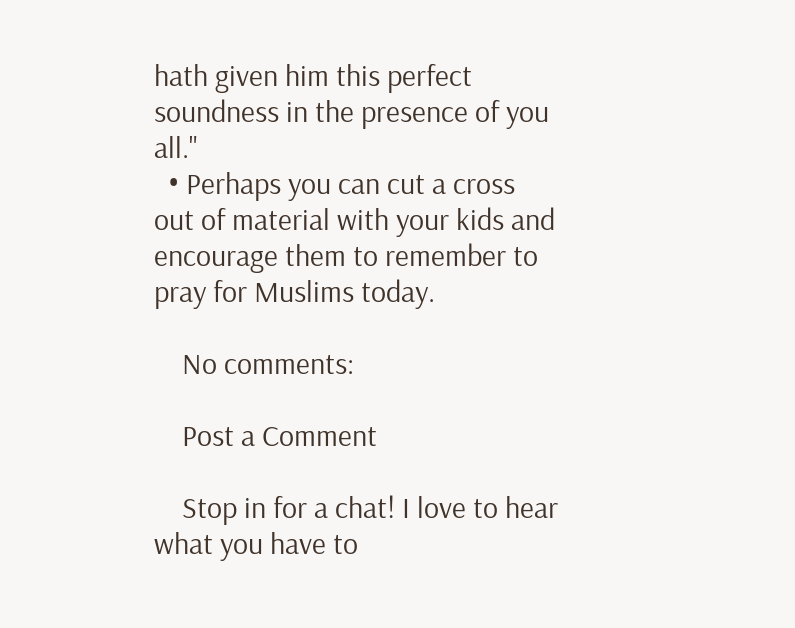hath given him this perfect soundness in the presence of you all."
  • Perhaps you can cut a cross out of material with your kids and encourage them to remember to pray for Muslims today.

    No comments:

    Post a Comment

    Stop in for a chat! I love to hear what you have to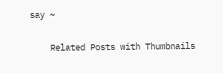say ~


    Related Posts with Thumbnails